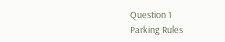Question 1
Parking Rules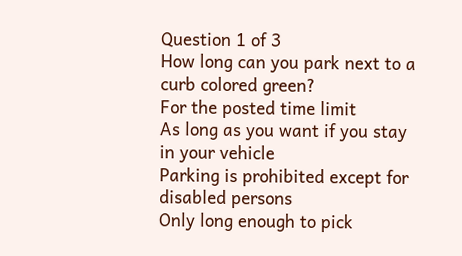Question 1 of 3
How long can you park next to a curb colored green?
For the posted time limit
As long as you want if you stay in your vehicle
Parking is prohibited except for disabled persons
Only long enough to pick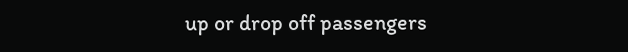up or drop off passengers